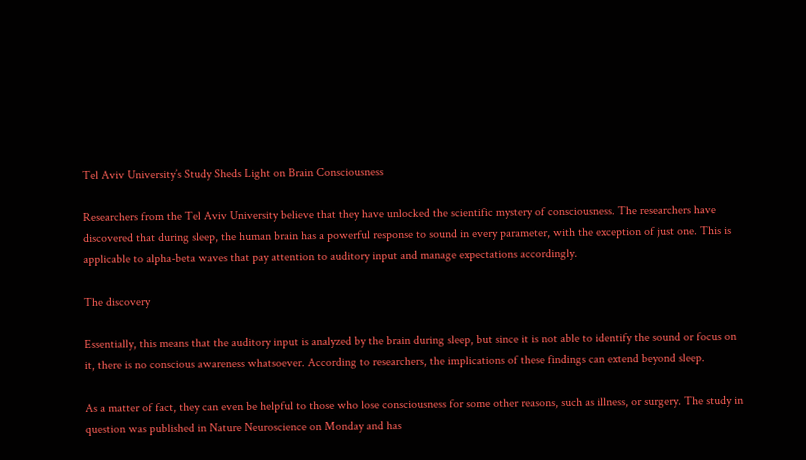Tel Aviv University’s Study Sheds Light on Brain Consciousness

Researchers from the Tel Aviv University believe that they have unlocked the scientific mystery of consciousness. The researchers have discovered that during sleep, the human brain has a powerful response to sound in every parameter, with the exception of just one. This is applicable to alpha-beta waves that pay attention to auditory input and manage expectations accordingly.

The discovery

Essentially, this means that the auditory input is analyzed by the brain during sleep, but since it is not able to identify the sound or focus on it, there is no conscious awareness whatsoever. According to researchers, the implications of these findings can extend beyond sleep.

As a matter of fact, they can even be helpful to those who lose consciousness for some other reasons, such as illness, or surgery. The study in question was published in Nature Neuroscience on Monday and has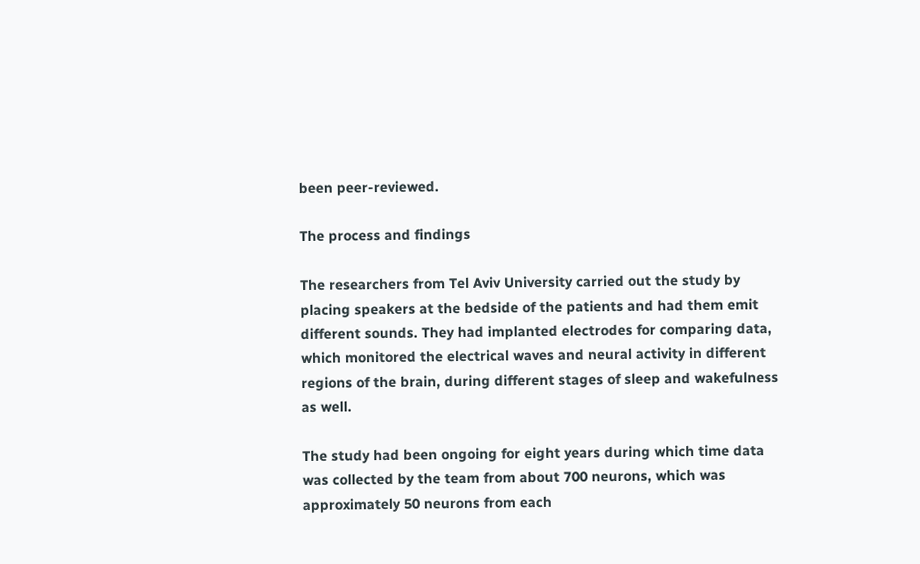been peer-reviewed.

The process and findings

The researchers from Tel Aviv University carried out the study by placing speakers at the bedside of the patients and had them emit different sounds. They had implanted electrodes for comparing data, which monitored the electrical waves and neural activity in different regions of the brain, during different stages of sleep and wakefulness as well.

The study had been ongoing for eight years during which time data was collected by the team from about 700 neurons, which was approximately 50 neurons from each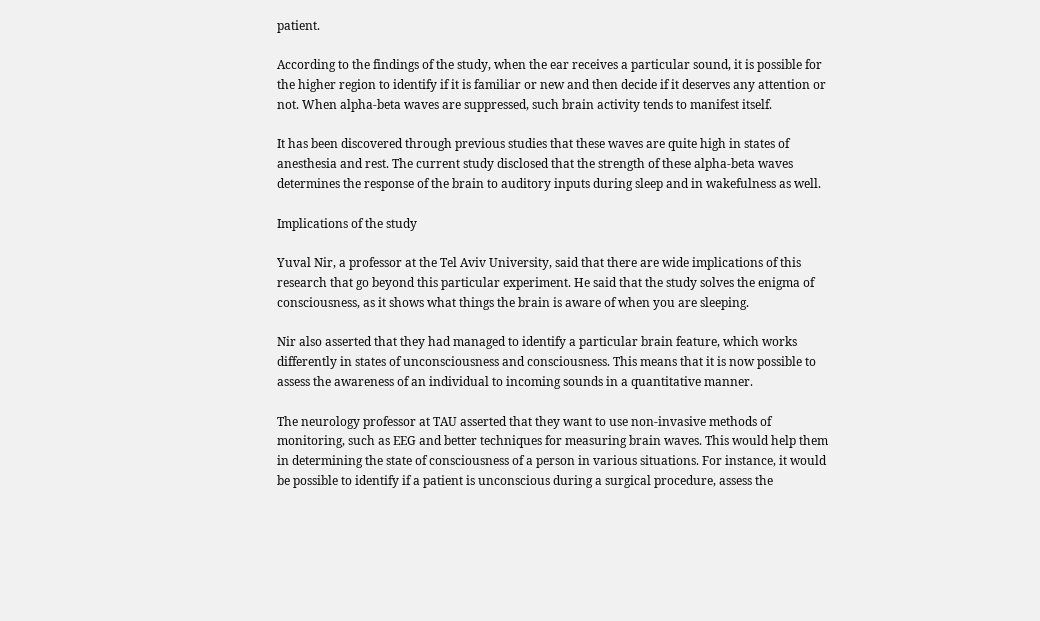patient.

According to the findings of the study, when the ear receives a particular sound, it is possible for the higher region to identify if it is familiar or new and then decide if it deserves any attention or not. When alpha-beta waves are suppressed, such brain activity tends to manifest itself.

It has been discovered through previous studies that these waves are quite high in states of anesthesia and rest. The current study disclosed that the strength of these alpha-beta waves determines the response of the brain to auditory inputs during sleep and in wakefulness as well.

Implications of the study

Yuval Nir, a professor at the Tel Aviv University, said that there are wide implications of this research that go beyond this particular experiment. He said that the study solves the enigma of consciousness, as it shows what things the brain is aware of when you are sleeping.

Nir also asserted that they had managed to identify a particular brain feature, which works differently in states of unconsciousness and consciousness. This means that it is now possible to assess the awareness of an individual to incoming sounds in a quantitative manner.

The neurology professor at TAU asserted that they want to use non-invasive methods of monitoring, such as EEG and better techniques for measuring brain waves. This would help them in determining the state of consciousness of a person in various situations. For instance, it would be possible to identify if a patient is unconscious during a surgical procedure, assess the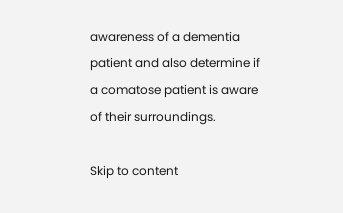awareness of a dementia patient and also determine if a comatose patient is aware of their surroundings.

Skip to content